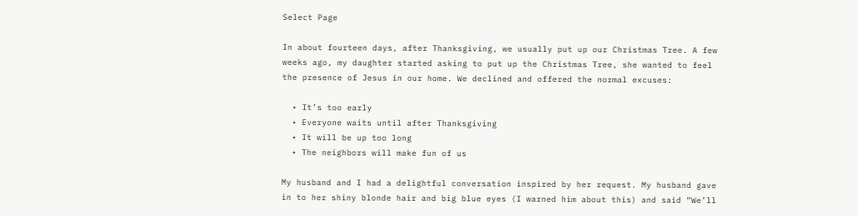Select Page

In about fourteen days, after Thanksgiving, we usually put up our Christmas Tree. A few weeks ago, my daughter started asking to put up the Christmas Tree, she wanted to feel the presence of Jesus in our home. We declined and offered the normal excuses:

  • It’s too early
  • Everyone waits until after Thanksgiving
  • It will be up too long
  • The neighbors will make fun of us

My husband and I had a delightful conversation inspired by her request. My husband gave in to her shiny blonde hair and big blue eyes (I warned him about this) and said “We’ll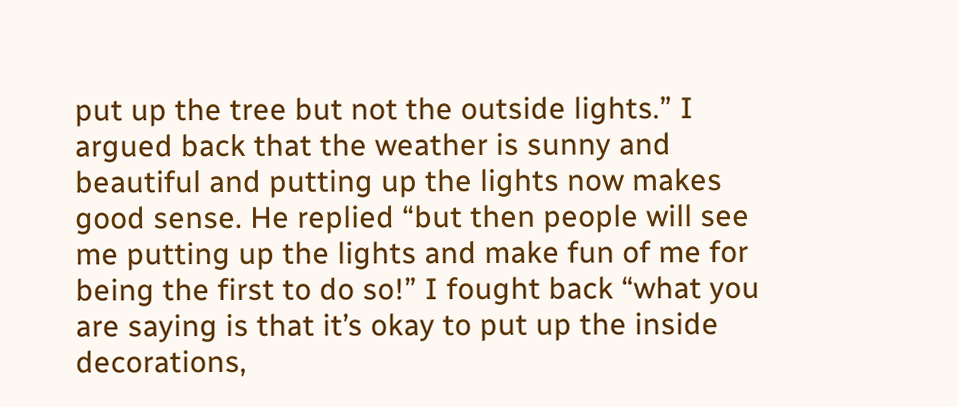put up the tree but not the outside lights.” I argued back that the weather is sunny and beautiful and putting up the lights now makes good sense. He replied “but then people will see me putting up the lights and make fun of me for being the first to do so!” I fought back “what you are saying is that it’s okay to put up the inside decorations,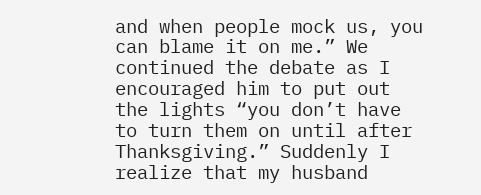and when people mock us, you can blame it on me.” We continued the debate as I encouraged him to put out the lights “you don’t have to turn them on until after Thanksgiving.” Suddenly I realize that my husband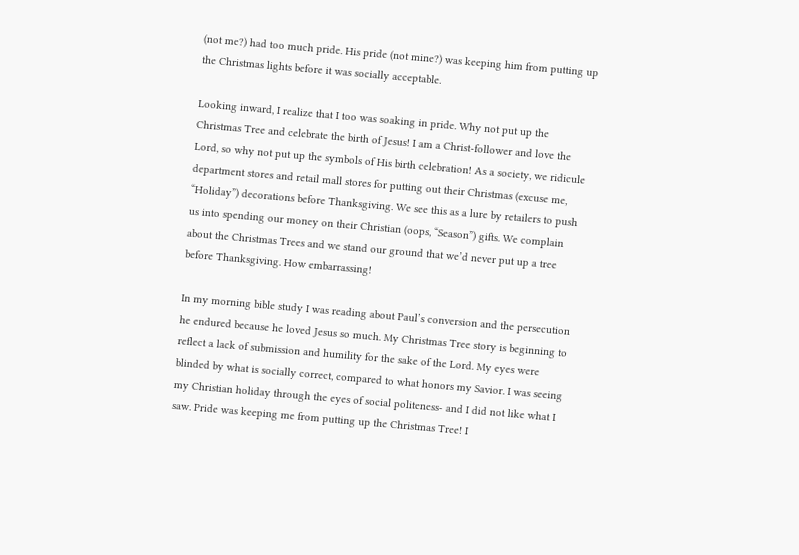(not me?) had too much pride. His pride (not mine?) was keeping him from putting up the Christmas lights before it was socially acceptable.

Looking inward, I realize that I too was soaking in pride. Why not put up the Christmas Tree and celebrate the birth of Jesus! I am a Christ-follower and love the Lord, so why not put up the symbols of His birth celebration! As a society, we ridicule department stores and retail mall stores for putting out their Christmas (excuse me, “Holiday”) decorations before Thanksgiving. We see this as a lure by retailers to push us into spending our money on their Christian (oops, “Season”) gifts. We complain about the Christmas Trees and we stand our ground that we’d never put up a tree before Thanksgiving. How embarrassing!

In my morning bible study I was reading about Paul’s conversion and the persecution he endured because he loved Jesus so much. My Christmas Tree story is beginning to reflect a lack of submission and humility for the sake of the Lord. My eyes were blinded by what is socially correct, compared to what honors my Savior. I was seeing my Christian holiday through the eyes of social politeness- and I did not like what I saw. Pride was keeping me from putting up the Christmas Tree! I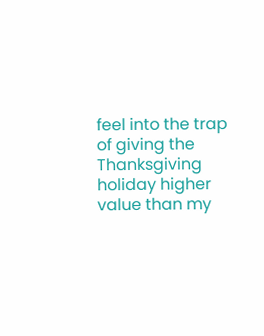feel into the trap of giving the Thanksgiving holiday higher value than my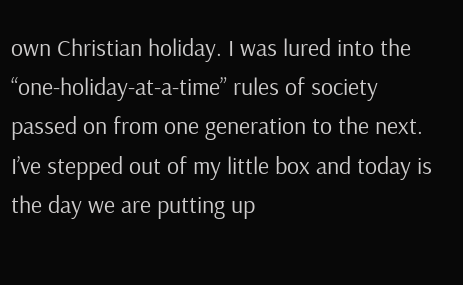own Christian holiday. I was lured into the “one-holiday-at-a-time” rules of society passed on from one generation to the next. I’ve stepped out of my little box and today is the day we are putting up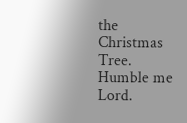the Christmas Tree. Humble me Lord.